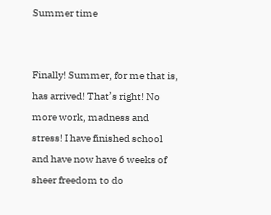Summer time


Finally! Summer, for me that is, has arrived! That’s right! No more work, madness and stress! I have finished school and have now have 6 weeks of sheer freedom to do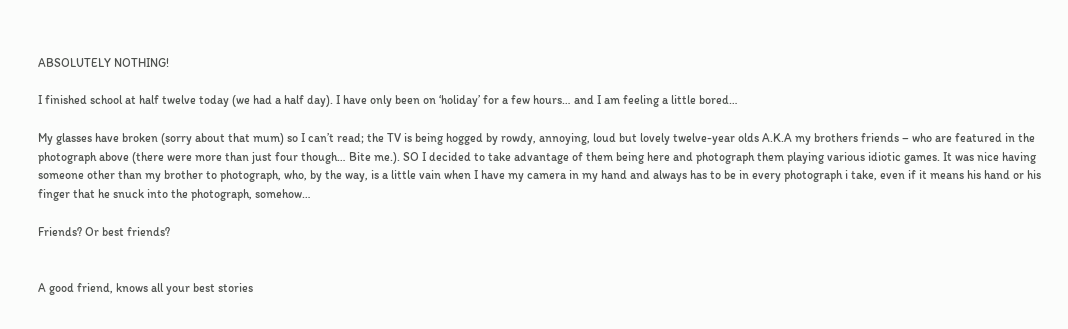ABSOLUTELY NOTHING!

I finished school at half twelve today (we had a half day). I have only been on ‘holiday’ for a few hours… and I am feeling a little bored…

My glasses have broken (sorry about that mum) so I can’t read; the TV is being hogged by rowdy, annoying, loud but lovely twelve-year olds A.K.A my brothers friends – who are featured in the photograph above (there were more than just four though… Bite me.). SO I decided to take advantage of them being here and photograph them playing various idiotic games. It was nice having someone other than my brother to photograph, who, by the way, is a little vain when I have my camera in my hand and always has to be in every photograph i take, even if it means his hand or his finger that he snuck into the photograph, somehow…

Friends? Or best friends?


A good friend, knows all your best stories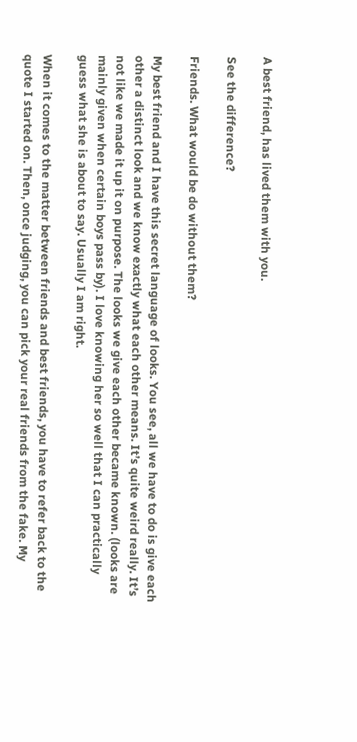A best friend, has lived them with you.

See the difference?

Friends. What would be do without them?

My best friend and I have this secret language of looks. You see, all we have to do is give each other a distinct look and we know exactly what each other means. It’s quite weird really. It’s not like we made it up it on purpose. The looks we give each other became known. (looks are mainly given when certain boys pass by). I love knowing her so well that I can practically guess what she is about to say. Usually I am right.

When it comes to the matter between friends and best friends, you have to refer back to the quote I started on. Then, once judging, you can pick your real friends from the fake. My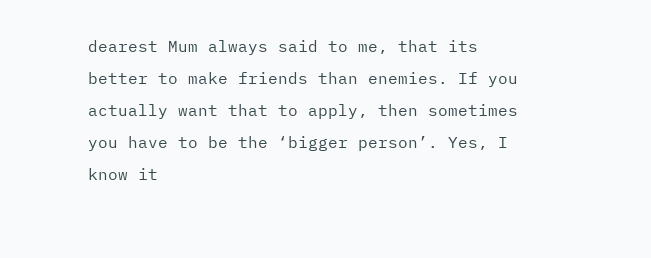dearest Mum always said to me, that its better to make friends than enemies. If you actually want that to apply, then sometimes you have to be the ‘bigger person’. Yes, I know it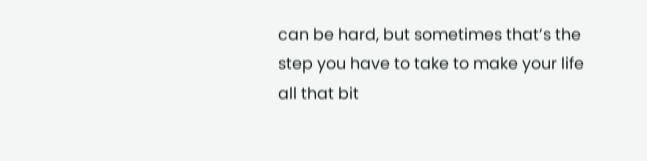can be hard, but sometimes that’s the step you have to take to make your life all that bit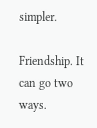simpler.

Friendship. It can go two ways.